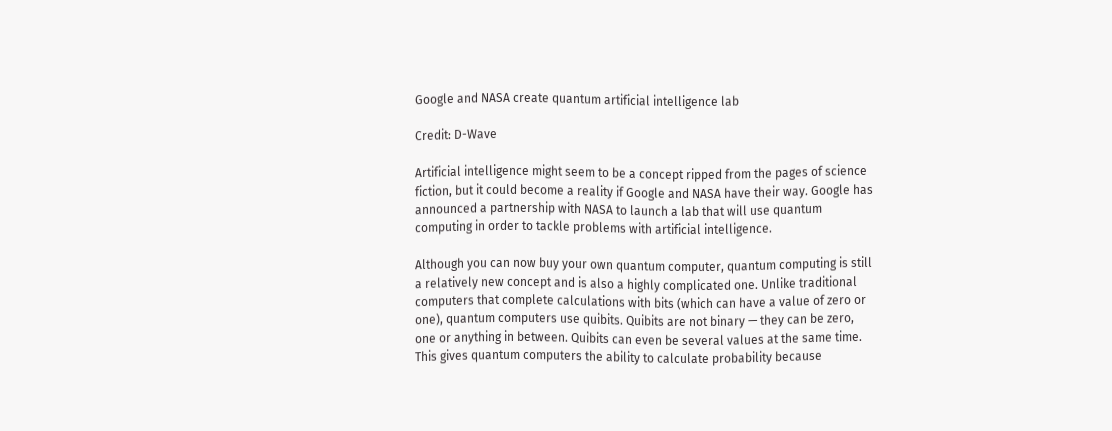Google and NASA create quantum artificial intelligence lab

Credit: D-Wave

Artificial intelligence might seem to be a concept ripped from the pages of science fiction, but it could become a reality if Google and NASA have their way. Google has announced a partnership with NASA to launch a lab that will use quantum computing in order to tackle problems with artificial intelligence.

Although you can now buy your own quantum computer, quantum computing is still a relatively new concept and is also a highly complicated one. Unlike traditional computers that complete calculations with bits (which can have a value of zero or one), quantum computers use quibits. Quibits are not binary — they can be zero, one or anything in between. Quibits can even be several values at the same time. This gives quantum computers the ability to calculate probability because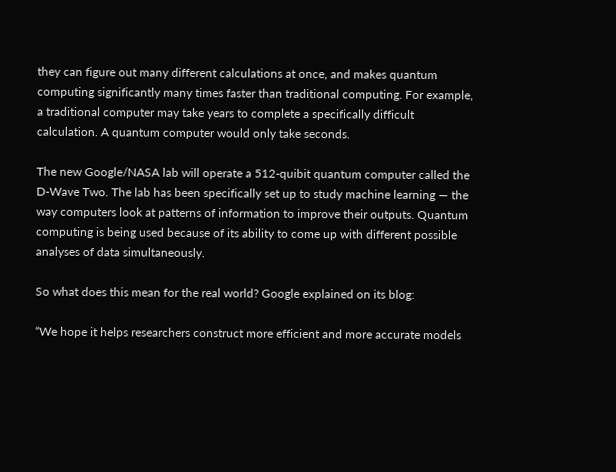they can figure out many different calculations at once, and makes quantum computing significantly many times faster than traditional computing. For example, a traditional computer may take years to complete a specifically difficult calculation. A quantum computer would only take seconds.

The new Google/NASA lab will operate a 512-quibit quantum computer called the D-Wave Two. The lab has been specifically set up to study machine learning — the way computers look at patterns of information to improve their outputs. Quantum computing is being used because of its ability to come up with different possible analyses of data simultaneously.

So what does this mean for the real world? Google explained on its blog:

“We hope it helps researchers construct more efficient and more accurate models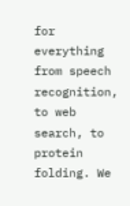for everything from speech recognition, to web search, to protein folding. We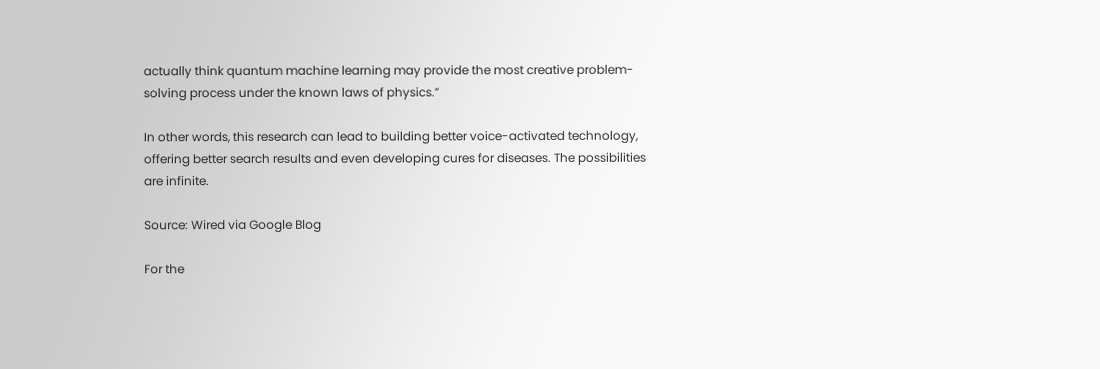actually think quantum machine learning may provide the most creative problem-solving process under the known laws of physics.”

In other words, this research can lead to building better voice-activated technology, offering better search results and even developing cures for diseases. The possibilities are infinite.

Source: Wired via Google Blog

For the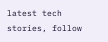latest tech stories, follow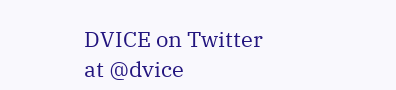DVICE on Twitter
at @dvice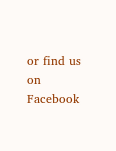or find us on Facebook